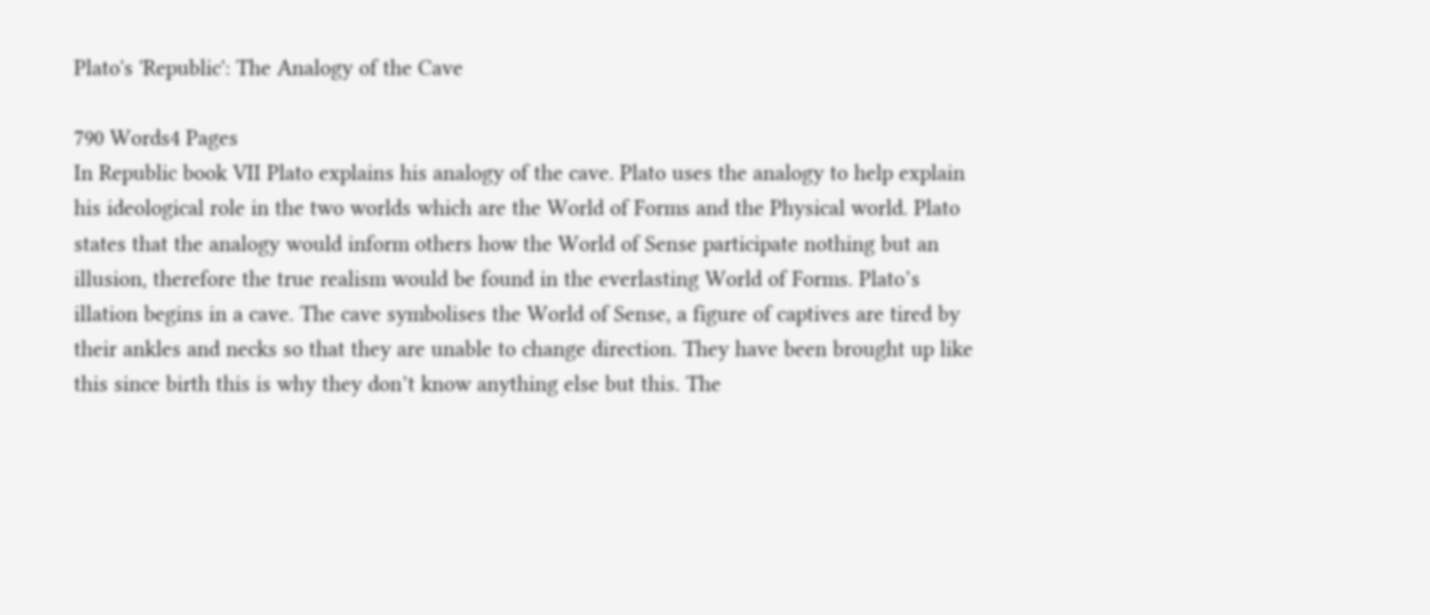Plato's 'Republic': The Analogy of the Cave

790 Words4 Pages
In Republic book VII Plato explains his analogy of the cave. Plato uses the analogy to help explain his ideological role in the two worlds which are the World of Forms and the Physical world. Plato states that the analogy would inform others how the World of Sense participate nothing but an illusion, therefore the true realism would be found in the everlasting World of Forms. Plato’s illation begins in a cave. The cave symbolises the World of Sense, a figure of captives are tired by their ankles and necks so that they are unable to change direction. They have been brought up like this since birth this is why they don’t know anything else but this. The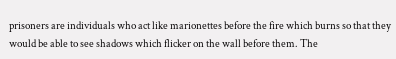prisoners are individuals who act like marionettes before the fire which burns so that they would be able to see shadows which flicker on the wall before them. The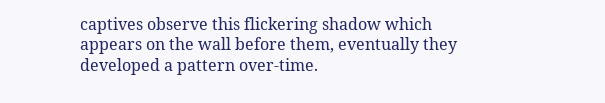captives observe this flickering shadow which appears on the wall before them, eventually they developed a pattern over-time.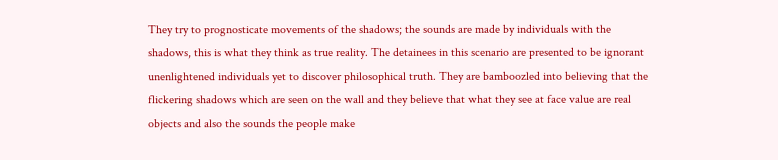They try to prognosticate movements of the shadows; the sounds are made by individuals with the shadows, this is what they think as true reality. The detainees in this scenario are presented to be ignorant unenlightened individuals yet to discover philosophical truth. They are bamboozled into believing that the flickering shadows which are seen on the wall and they believe that what they see at face value are real objects and also the sounds the people make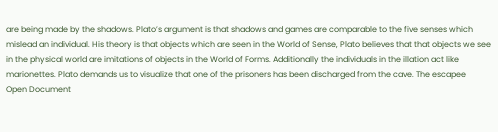are being made by the shadows. Plato’s argument is that shadows and games are comparable to the five senses which mislead an individual. His theory is that objects which are seen in the World of Sense, Plato believes that that objects we see in the physical world are imitations of objects in the World of Forms. Additionally the individuals in the illation act like marionettes. Plato demands us to visualize that one of the prisoners has been discharged from the cave. The escapee
Open Document